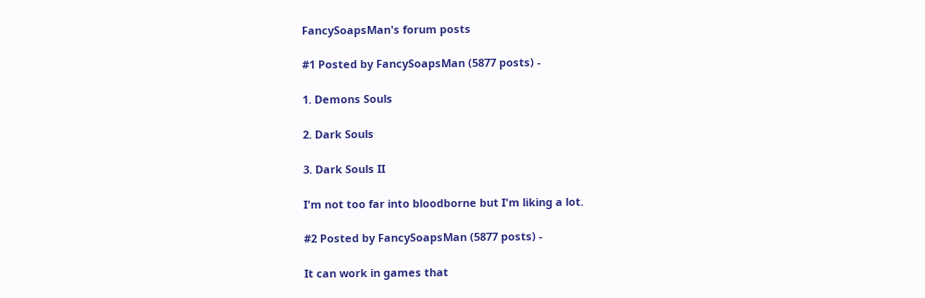FancySoapsMan's forum posts

#1 Posted by FancySoapsMan (5877 posts) -

1. Demons Souls

2. Dark Souls

3. Dark Souls II

I'm not too far into bloodborne but I'm liking a lot.

#2 Posted by FancySoapsMan (5877 posts) -

It can work in games that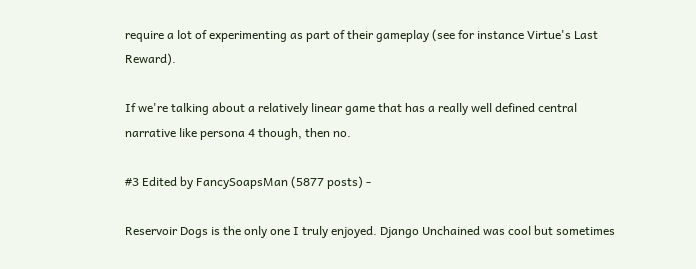require a lot of experimenting as part of their gameplay (see for instance Virtue's Last Reward).

If we're talking about a relatively linear game that has a really well defined central narrative like persona 4 though, then no.

#3 Edited by FancySoapsMan (5877 posts) -

Reservoir Dogs is the only one I truly enjoyed. Django Unchained was cool but sometimes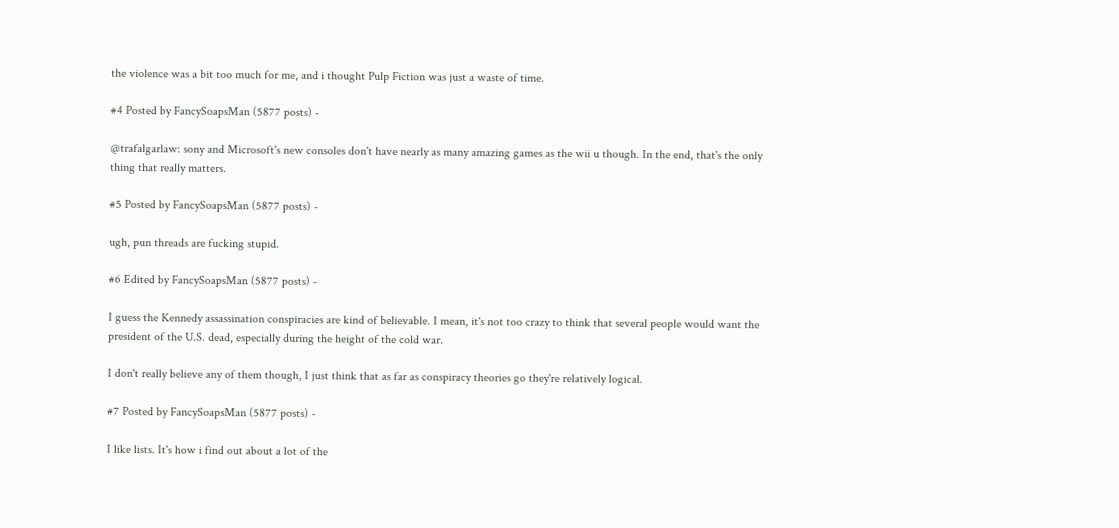the violence was a bit too much for me, and i thought Pulp Fiction was just a waste of time.

#4 Posted by FancySoapsMan (5877 posts) -

@trafalgarlaw: sony and Microsoft's new consoles don't have nearly as many amazing games as the wii u though. In the end, that's the only thing that really matters.

#5 Posted by FancySoapsMan (5877 posts) -

ugh, pun threads are fucking stupid.

#6 Edited by FancySoapsMan (5877 posts) -

I guess the Kennedy assassination conspiracies are kind of believable. I mean, it's not too crazy to think that several people would want the president of the U.S. dead, especially during the height of the cold war.

I don't really believe any of them though, I just think that as far as conspiracy theories go they're relatively logical.

#7 Posted by FancySoapsMan (5877 posts) -

I like lists. It's how i find out about a lot of the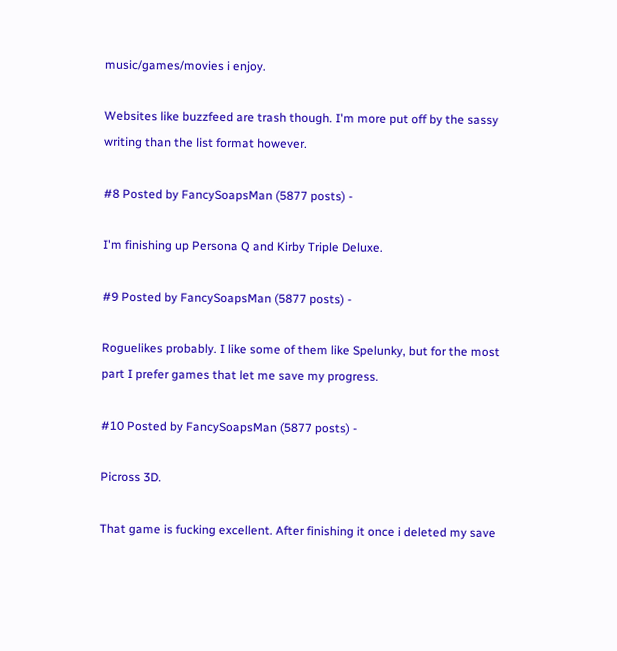music/games/movies i enjoy.

Websites like buzzfeed are trash though. I'm more put off by the sassy writing than the list format however.

#8 Posted by FancySoapsMan (5877 posts) -

I'm finishing up Persona Q and Kirby Triple Deluxe.

#9 Posted by FancySoapsMan (5877 posts) -

Roguelikes probably. I like some of them like Spelunky, but for the most part I prefer games that let me save my progress.

#10 Posted by FancySoapsMan (5877 posts) -

Picross 3D.

That game is fucking excellent. After finishing it once i deleted my save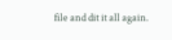file and dit it all again.